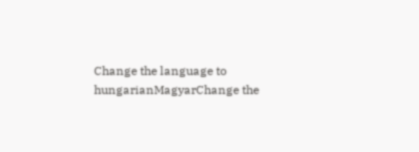Change the language to hungarianMagyarChange the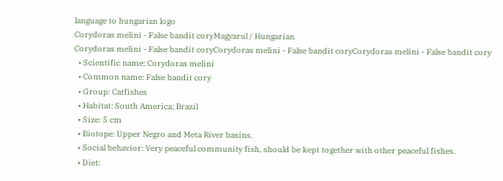language to hungarian logo
Corydoras melini - False bandit coryMagyarul / Hungarian
Corydoras melini - False bandit coryCorydoras melini - False bandit coryCorydoras melini - False bandit cory
  • Scientific name: Corydoras melini
  • Common name: False bandit cory
  • Group: Catfishes
  • Habitat: South America; Brazil
  • Size: 5 cm
  • Biotope: Upper Negro and Meta River basins.
  • Social behavior: Very peaceful community fish, should be kept together with other peaceful fishes.
  • Diet: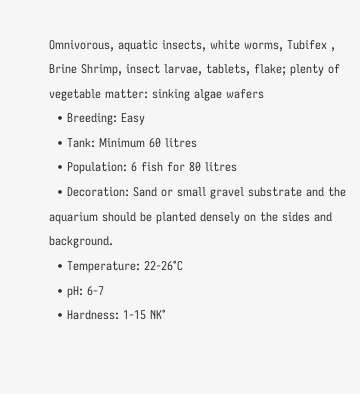Omnivorous, aquatic insects, white worms, Tubifex , Brine Shrimp, insect larvae, tablets, flake; plenty of vegetable matter: sinking algae wafers
  • Breeding: Easy
  • Tank: Minimum 60 litres
  • Population: 6 fish for 80 litres
  • Decoration: Sand or small gravel substrate and the aquarium should be planted densely on the sides and background.
  • Temperature: 22-26°C
  • pH: 6-7
  • Hardness: 1-15 NK°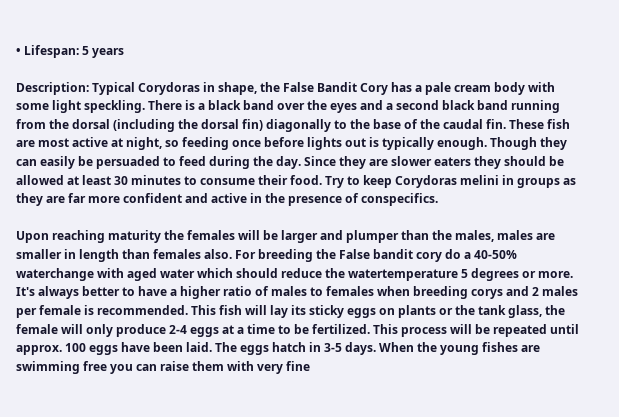• Lifespan: 5 years

Description: Typical Corydoras in shape, the False Bandit Cory has a pale cream body with some light speckling. There is a black band over the eyes and a second black band running from the dorsal (including the dorsal fin) diagonally to the base of the caudal fin. These fish are most active at night, so feeding once before lights out is typically enough. Though they can easily be persuaded to feed during the day. Since they are slower eaters they should be allowed at least 30 minutes to consume their food. Try to keep Corydoras melini in groups as they are far more confident and active in the presence of conspecifics.

Upon reaching maturity the females will be larger and plumper than the males, males are smaller in length than females also. For breeding the False bandit cory do a 40-50% waterchange with aged water which should reduce the watertemperature 5 degrees or more. It's always better to have a higher ratio of males to females when breeding corys and 2 males per female is recommended. This fish will lay its sticky eggs on plants or the tank glass, the female will only produce 2-4 eggs at a time to be fertilized. This process will be repeated until approx. 100 eggs have been laid. The eggs hatch in 3-5 days. When the young fishes are swimming free you can raise them with very fine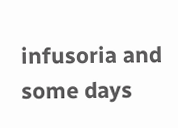infusoria and some days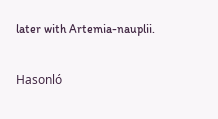later with Artemia-nauplii.

Hasonló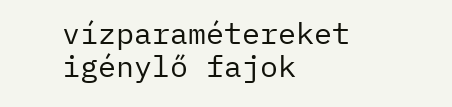vízparamétereket igénylő fajok